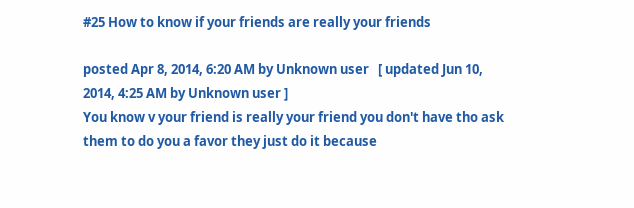#25 How to know if your friends are really your friends

posted Apr 8, 2014, 6:20 AM by Unknown user   [ updated Jun 10, 2014, 4:25 AM by Unknown user ]
You know v your friend is really your friend you don't have tho ask them to do you a favor they just do it because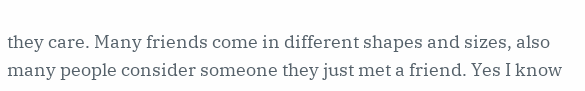they care. Many friends come in different shapes and sizes, also many people consider someone they just met a friend. Yes I know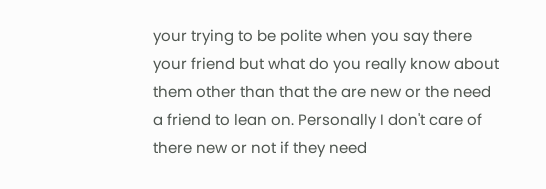your trying to be polite when you say there your friend but what do you really know about them other than that the are new or the need a friend to lean on. Personally I don't care of there new or not if they need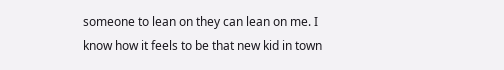someone to lean on they can lean on me. I know how it feels to be that new kid in town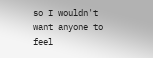so I wouldn't want anyone to feel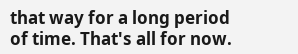that way for a long period of time. That's all for now.